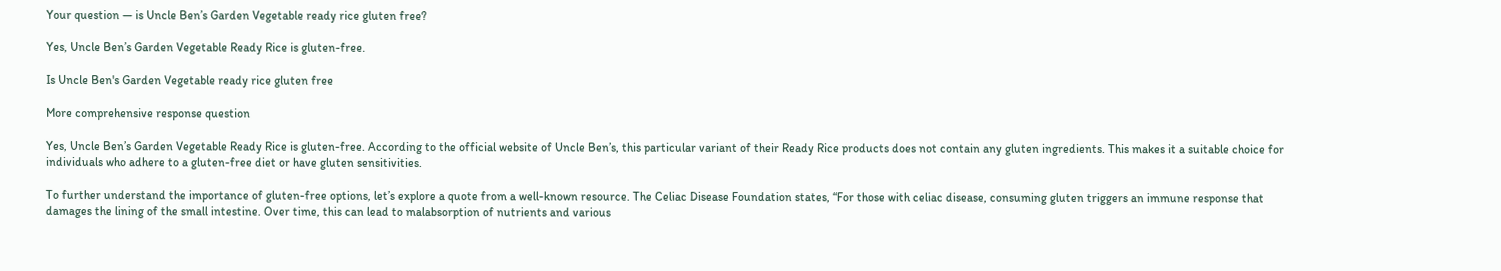Your question — is Uncle Ben’s Garden Vegetable ready rice gluten free?

Yes, Uncle Ben’s Garden Vegetable Ready Rice is gluten-free.

Is Uncle Ben's Garden Vegetable ready rice gluten free

More comprehensive response question

Yes, Uncle Ben’s Garden Vegetable Ready Rice is gluten-free. According to the official website of Uncle Ben’s, this particular variant of their Ready Rice products does not contain any gluten ingredients. This makes it a suitable choice for individuals who adhere to a gluten-free diet or have gluten sensitivities.

To further understand the importance of gluten-free options, let’s explore a quote from a well-known resource. The Celiac Disease Foundation states, “For those with celiac disease, consuming gluten triggers an immune response that damages the lining of the small intestine. Over time, this can lead to malabsorption of nutrients and various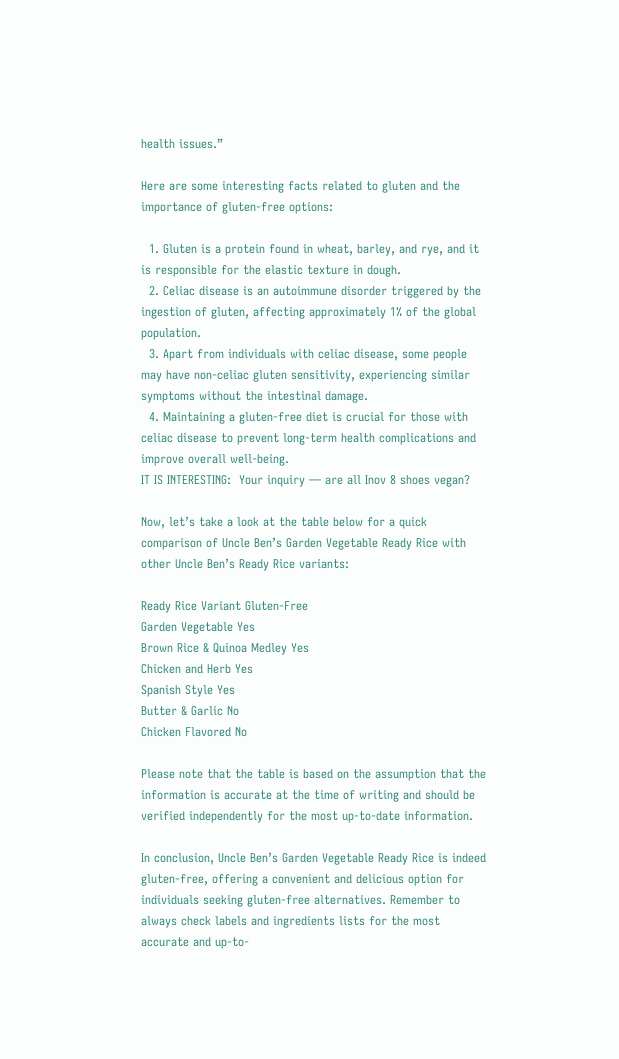health issues.”

Here are some interesting facts related to gluten and the importance of gluten-free options:

  1. Gluten is a protein found in wheat, barley, and rye, and it is responsible for the elastic texture in dough.
  2. Celiac disease is an autoimmune disorder triggered by the ingestion of gluten, affecting approximately 1% of the global population.
  3. Apart from individuals with celiac disease, some people may have non-celiac gluten sensitivity, experiencing similar symptoms without the intestinal damage.
  4. Maintaining a gluten-free diet is crucial for those with celiac disease to prevent long-term health complications and improve overall well-being.
IT IS INTERESTING:  Your inquiry — are all Inov 8 shoes vegan?

Now, let’s take a look at the table below for a quick comparison of Uncle Ben’s Garden Vegetable Ready Rice with other Uncle Ben’s Ready Rice variants:

Ready Rice Variant Gluten-Free
Garden Vegetable Yes
Brown Rice & Quinoa Medley Yes
Chicken and Herb Yes
Spanish Style Yes
Butter & Garlic No
Chicken Flavored No

Please note that the table is based on the assumption that the information is accurate at the time of writing and should be verified independently for the most up-to-date information.

In conclusion, Uncle Ben’s Garden Vegetable Ready Rice is indeed gluten-free, offering a convenient and delicious option for individuals seeking gluten-free alternatives. Remember to always check labels and ingredients lists for the most accurate and up-to-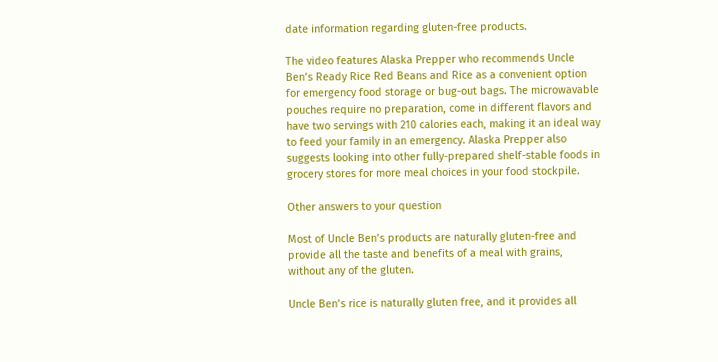date information regarding gluten-free products.

The video features Alaska Prepper who recommends Uncle Ben’s Ready Rice Red Beans and Rice as a convenient option for emergency food storage or bug-out bags. The microwavable pouches require no preparation, come in different flavors and have two servings with 210 calories each, making it an ideal way to feed your family in an emergency. Alaska Prepper also suggests looking into other fully-prepared shelf-stable foods in grocery stores for more meal choices in your food stockpile.

Other answers to your question

Most of Uncle Ben’s products are naturally gluten-free and provide all the taste and benefits of a meal with grains, without any of the gluten.

Uncle Ben’s rice is naturally gluten free, and it provides all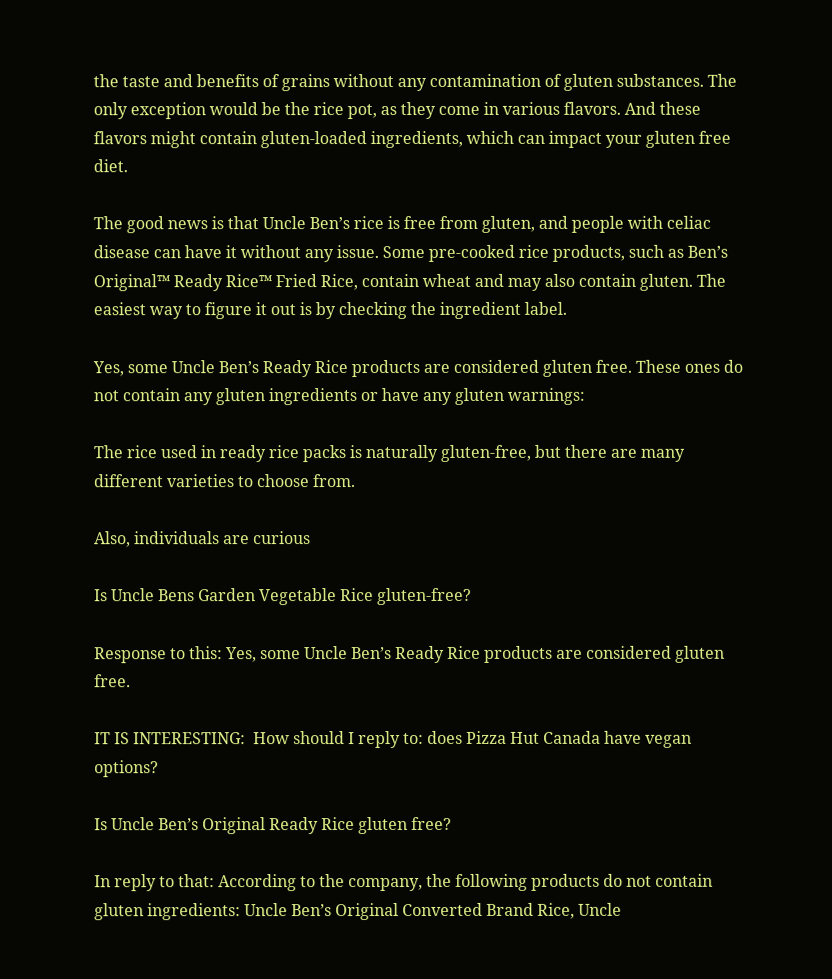the taste and benefits of grains without any contamination of gluten substances. The only exception would be the rice pot, as they come in various flavors. And these flavors might contain gluten-loaded ingredients, which can impact your gluten free diet.

The good news is that Uncle Ben’s rice is free from gluten, and people with celiac disease can have it without any issue. Some pre-cooked rice products, such as Ben’s Original™ Ready Rice™ Fried Rice, contain wheat and may also contain gluten. The easiest way to figure it out is by checking the ingredient label.

Yes, some Uncle Ben’s Ready Rice products are considered gluten free. These ones do not contain any gluten ingredients or have any gluten warnings:

The rice used in ready rice packs is naturally gluten-free, but there are many different varieties to choose from.

Also, individuals are curious

Is Uncle Bens Garden Vegetable Rice gluten-free?

Response to this: Yes, some Uncle Ben’s Ready Rice products are considered gluten free.

IT IS INTERESTING:  How should I reply to: does Pizza Hut Canada have vegan options?

Is Uncle Ben’s Original Ready Rice gluten free?

In reply to that: According to the company, the following products do not contain gluten ingredients: Uncle Ben’s Original Converted Brand Rice, Uncle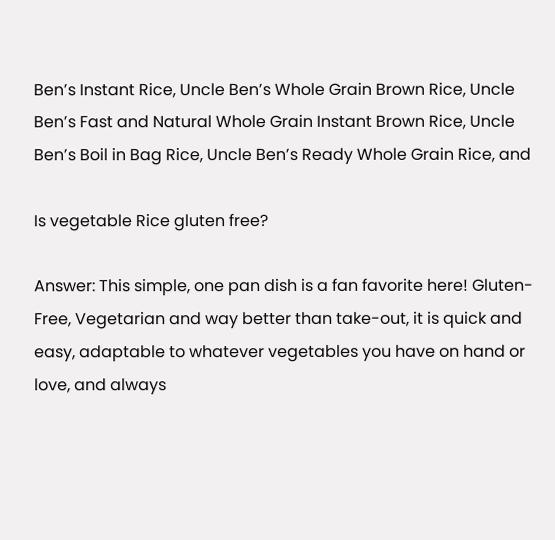Ben’s Instant Rice, Uncle Ben’s Whole Grain Brown Rice, Uncle Ben’s Fast and Natural Whole Grain Instant Brown Rice, Uncle Ben’s Boil in Bag Rice, Uncle Ben’s Ready Whole Grain Rice, and

Is vegetable Rice gluten free?

Answer: This simple, one pan dish is a fan favorite here! Gluten-Free, Vegetarian and way better than take-out, it is quick and easy, adaptable to whatever vegetables you have on hand or love, and always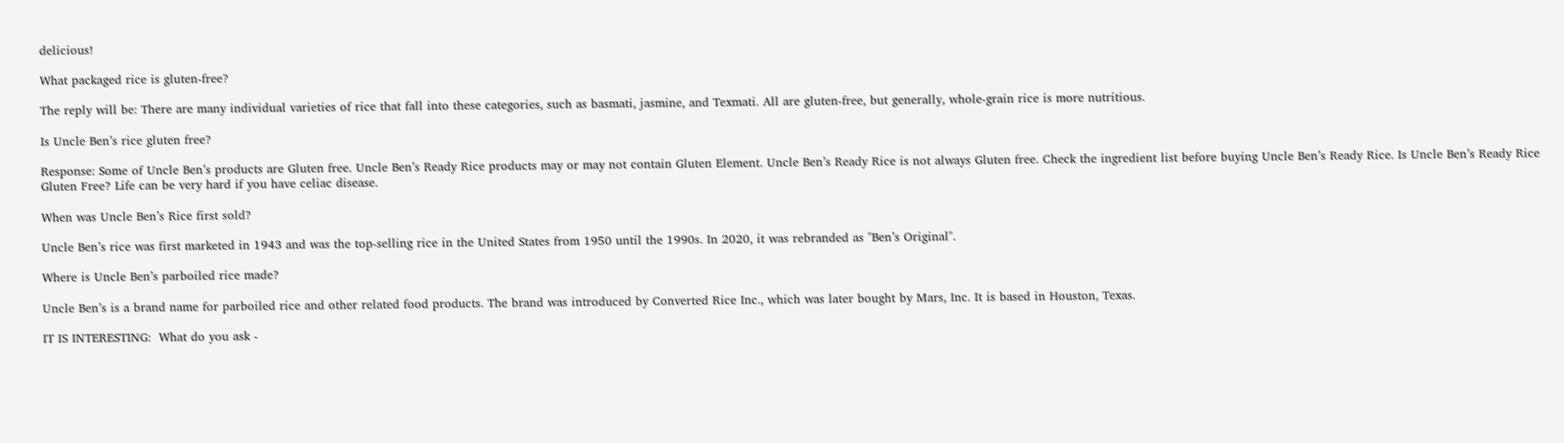delicious!

What packaged rice is gluten-free?

The reply will be: There are many individual varieties of rice that fall into these categories, such as basmati, jasmine, and Texmati. All are gluten-free, but generally, whole-grain rice is more nutritious.

Is Uncle Ben’s rice gluten free?

Response: Some of Uncle Ben’s products are Gluten free. Uncle Ben’s Ready Rice products may or may not contain Gluten Element. Uncle Ben’s Ready Rice is not always Gluten free. Check the ingredient list before buying Uncle Ben’s Ready Rice. Is Uncle Ben’s Ready Rice Gluten Free? Life can be very hard if you have celiac disease.

When was Uncle Ben’s Rice first sold?

Uncle Ben’s rice was first marketed in 1943 and was the top-selling rice in the United States from 1950 until the 1990s. In 2020, it was rebranded as "Ben’s Original".

Where is Uncle Ben’s parboiled rice made?

Uncle Ben’s is a brand name for parboiled rice and other related food products. The brand was introduced by Converted Rice Inc., which was later bought by Mars, Inc. It is based in Houston, Texas.

IT IS INTERESTING:  What do you ask -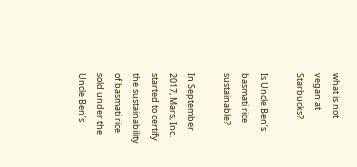what is not vegan at Starbucks?

Is Uncle Ben’s basmati rice sustainable?

In September 2017, Mars, Inc. started to certify the sustainability of basmati rice sold under the Uncle Ben’s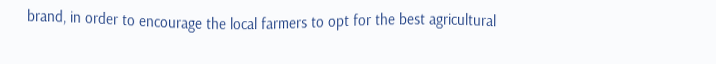brand, in order to encourage the local farmers to opt for the best agricultural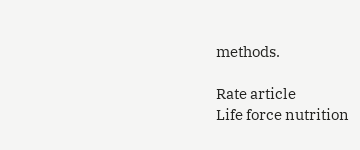methods.

Rate article
Life force nutrition